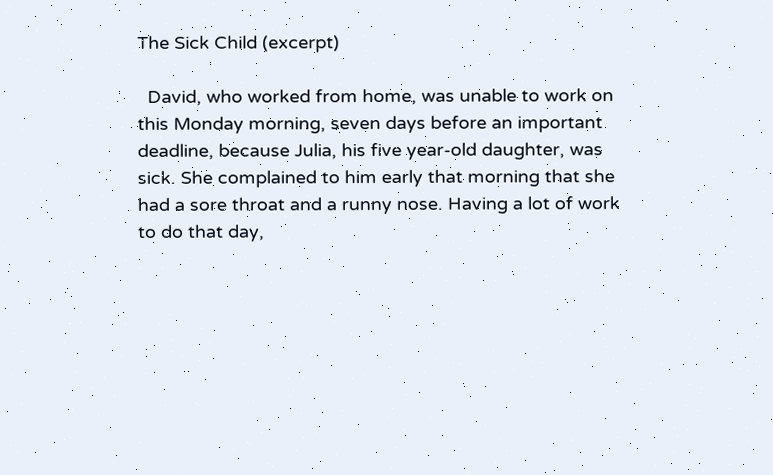The Sick Child (excerpt)

  David, who worked from home, was unable to work on this Monday morning, seven days before an important deadline, because Julia, his five year-old daughter, was sick. She complained to him early that morning that she had a sore throat and a runny nose. Having a lot of work to do that day,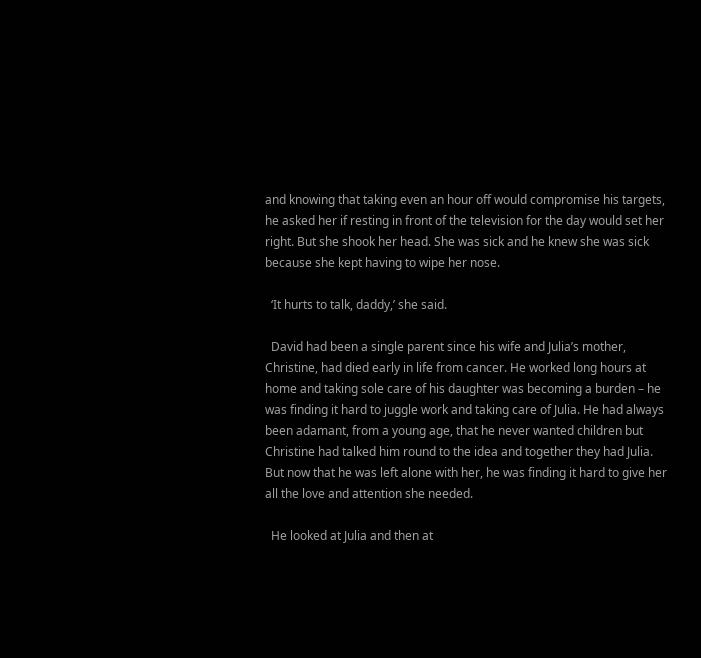and knowing that taking even an hour off would compromise his targets, he asked her if resting in front of the television for the day would set her right. But she shook her head. She was sick and he knew she was sick because she kept having to wipe her nose.

  ‘It hurts to talk, daddy,’ she said.

  David had been a single parent since his wife and Julia’s mother, Christine, had died early in life from cancer. He worked long hours at home and taking sole care of his daughter was becoming a burden – he was finding it hard to juggle work and taking care of Julia. He had always been adamant, from a young age, that he never wanted children but Christine had talked him round to the idea and together they had Julia. But now that he was left alone with her, he was finding it hard to give her all the love and attention she needed.

  He looked at Julia and then at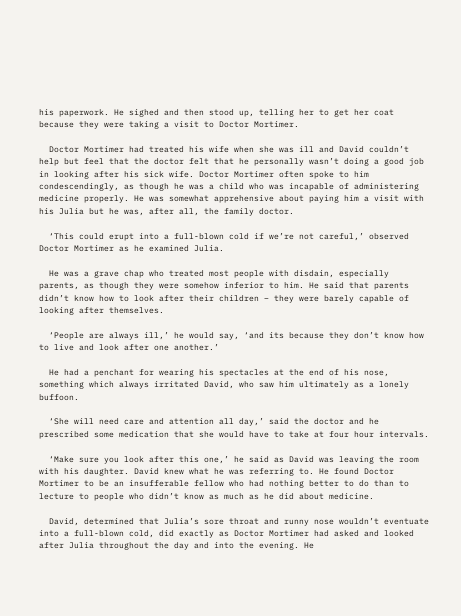his paperwork. He sighed and then stood up, telling her to get her coat because they were taking a visit to Doctor Mortimer.

  Doctor Mortimer had treated his wife when she was ill and David couldn’t help but feel that the doctor felt that he personally wasn’t doing a good job in looking after his sick wife. Doctor Mortimer often spoke to him condescendingly, as though he was a child who was incapable of administering medicine properly. He was somewhat apprehensive about paying him a visit with his Julia but he was, after all, the family doctor.

  ‘This could erupt into a full-blown cold if we’re not careful,’ observed Doctor Mortimer as he examined Julia.

  He was a grave chap who treated most people with disdain, especially parents, as though they were somehow inferior to him. He said that parents didn’t know how to look after their children – they were barely capable of looking after themselves.

  ‘People are always ill,’ he would say, ‘and its because they don’t know how to live and look after one another.’

  He had a penchant for wearing his spectacles at the end of his nose, something which always irritated David, who saw him ultimately as a lonely buffoon.

  ‘She will need care and attention all day,’ said the doctor and he prescribed some medication that she would have to take at four hour intervals.

  ‘Make sure you look after this one,’ he said as David was leaving the room with his daughter. David knew what he was referring to. He found Doctor Mortimer to be an insufferable fellow who had nothing better to do than to lecture to people who didn’t know as much as he did about medicine.

  David, determined that Julia’s sore throat and runny nose wouldn’t eventuate into a full-blown cold, did exactly as Doctor Mortimer had asked and looked after Julia throughout the day and into the evening. He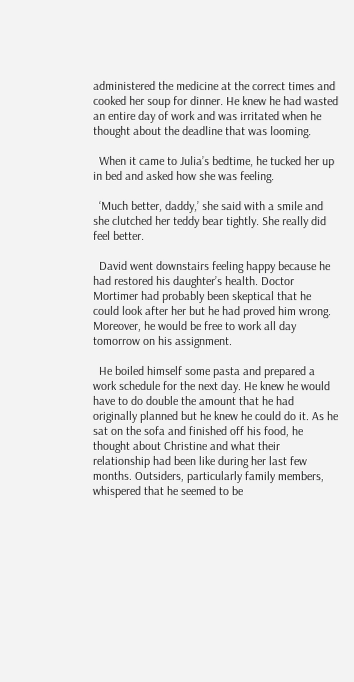administered the medicine at the correct times and cooked her soup for dinner. He knew he had wasted an entire day of work and was irritated when he thought about the deadline that was looming.

  When it came to Julia’s bedtime, he tucked her up in bed and asked how she was feeling.

  ‘Much better, daddy,’ she said with a smile and she clutched her teddy bear tightly. She really did feel better.

  David went downstairs feeling happy because he had restored his daughter’s health. Doctor Mortimer had probably been skeptical that he could look after her but he had proved him wrong. Moreover, he would be free to work all day tomorrow on his assignment.

  He boiled himself some pasta and prepared a work schedule for the next day. He knew he would have to do double the amount that he had originally planned but he knew he could do it. As he sat on the sofa and finished off his food, he thought about Christine and what their relationship had been like during her last few months. Outsiders, particularly family members, whispered that he seemed to be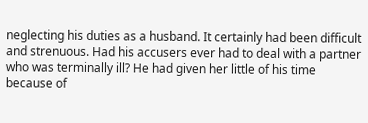neglecting his duties as a husband. It certainly had been difficult and strenuous. Had his accusers ever had to deal with a partner who was terminally ill? He had given her little of his time because of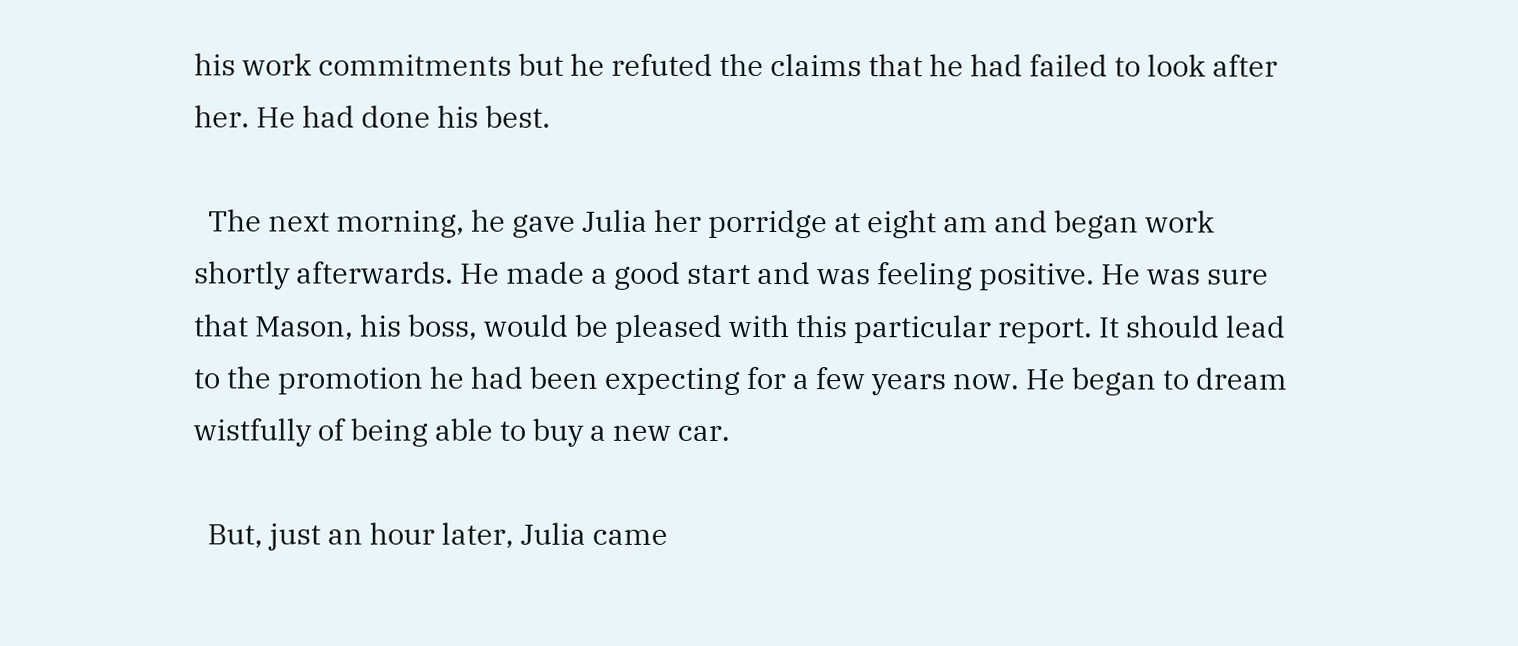his work commitments but he refuted the claims that he had failed to look after her. He had done his best.

  The next morning, he gave Julia her porridge at eight am and began work shortly afterwards. He made a good start and was feeling positive. He was sure that Mason, his boss, would be pleased with this particular report. It should lead to the promotion he had been expecting for a few years now. He began to dream wistfully of being able to buy a new car.

  But, just an hour later, Julia came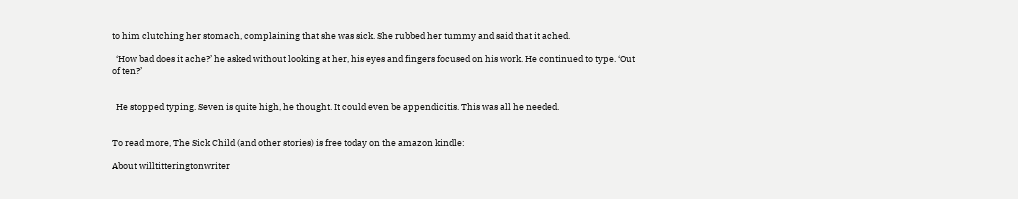to him clutching her stomach, complaining that she was sick. She rubbed her tummy and said that it ached.

  ‘How bad does it ache?’ he asked without looking at her, his eyes and fingers focused on his work. He continued to type. ‘Out of ten?’


  He stopped typing. Seven is quite high, he thought. It could even be appendicitis. This was all he needed.


To read more, The Sick Child (and other stories) is free today on the amazon kindle:

About willtitteringtonwriter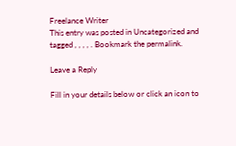Freelance Writer
This entry was posted in Uncategorized and tagged , , , , . Bookmark the permalink.

Leave a Reply

Fill in your details below or click an icon to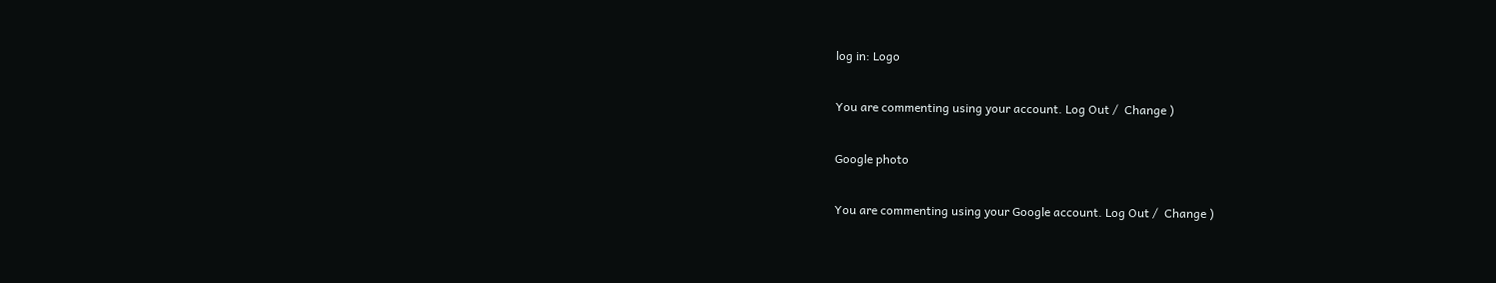log in: Logo

You are commenting using your account. Log Out /  Change )

Google photo

You are commenting using your Google account. Log Out /  Change )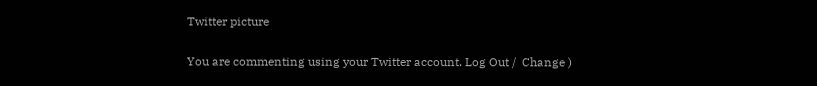Twitter picture

You are commenting using your Twitter account. Log Out /  Change )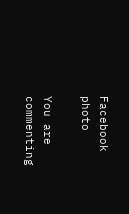Facebook photo

You are commenting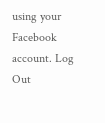using your Facebook account. Log Out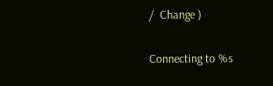/  Change )

Connecting to %s